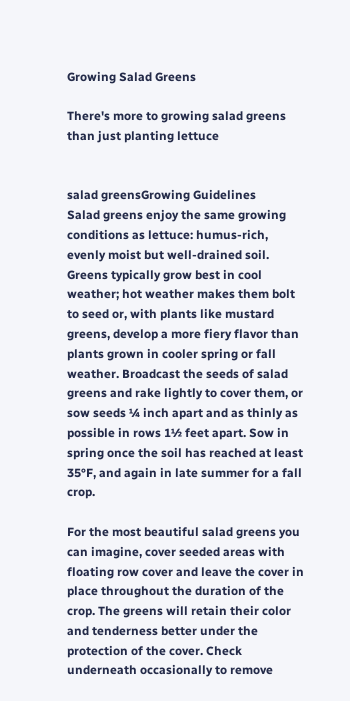Growing Salad Greens

There's more to growing salad greens than just planting lettuce


salad greensGrowing Guidelines
Salad greens enjoy the same growing conditions as lettuce: humus-rich, evenly moist but well-drained soil. Greens typically grow best in cool weather; hot weather makes them bolt to seed or, with plants like mustard greens, develop a more fiery flavor than plants grown in cooler spring or fall weather. Broadcast the seeds of salad greens and rake lightly to cover them, or sow seeds ¼ inch apart and as thinly as possible in rows 1½ feet apart. Sow in spring once the soil has reached at least 35°F, and again in late summer for a fall crop.

For the most beautiful salad greens you can imagine, cover seeded areas with floating row cover and leave the cover in place throughout the duration of the crop. The greens will retain their color and tenderness better under the protection of the cover. Check underneath occasionally to remove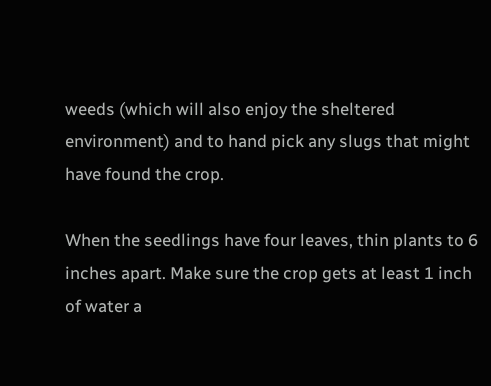weeds (which will also enjoy the sheltered environment) and to hand pick any slugs that might have found the crop.

When the seedlings have four leaves, thin plants to 6 inches apart. Make sure the crop gets at least 1 inch of water a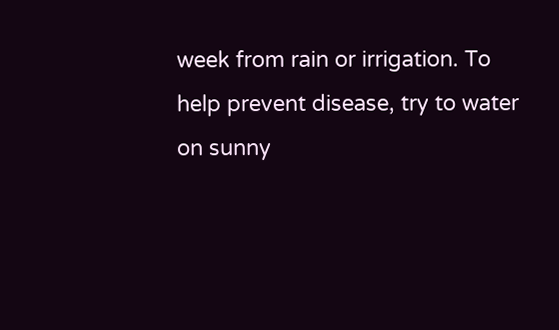week from rain or irrigation. To help prevent disease, try to water on sunny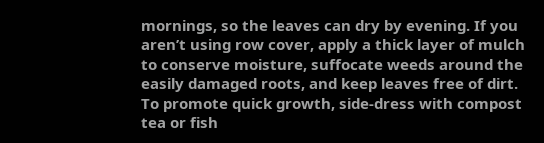mornings, so the leaves can dry by evening. If you aren’t using row cover, apply a thick layer of mulch to conserve moisture, suffocate weeds around the easily damaged roots, and keep leaves free of dirt. To promote quick growth, side-dress with compost tea or fish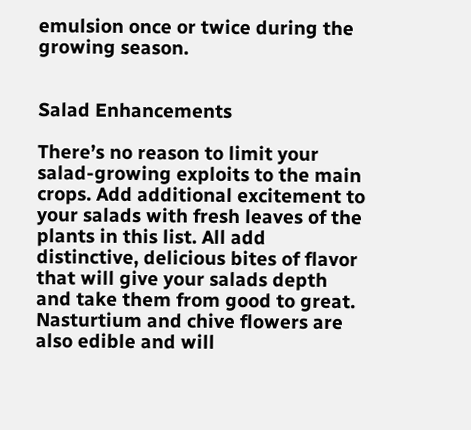emulsion once or twice during the growing season.


Salad Enhancements

There’s no reason to limit your salad-growing exploits to the main crops. Add additional excitement to your salads with fresh leaves of the plants in this list. All add distinctive, delicious bites of flavor that will give your salads depth and take them from good to great. Nasturtium and chive flowers are also edible and will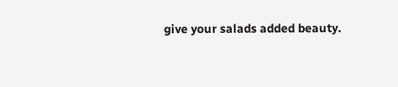give your salads added beauty.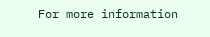For more information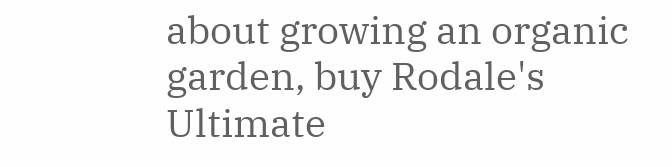about growing an organic garden, buy Rodale's Ultimate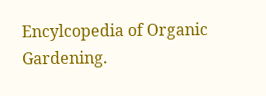Encylcopedia of Organic Gardening.